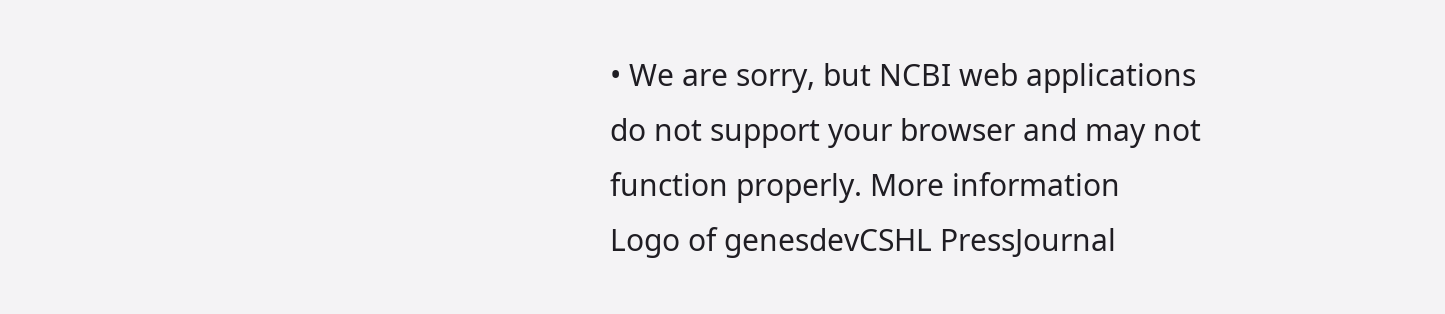• We are sorry, but NCBI web applications do not support your browser and may not function properly. More information
Logo of genesdevCSHL PressJournal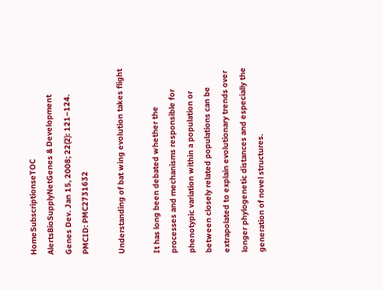HomeSubscriptionseTOC AlertsBioSupplyNetGenes & Development
Genes Dev. Jan 15, 2008; 22(2): 121–124.
PMCID: PMC2731632

Understanding of bat wing evolution takes flight

It has long been debated whether the processes and mechanisms responsible for phenotypic variation within a population or between closely related populations can be extrapolated to explain evolutionary trends over longer phylogenetic distances and especially the generation of novel structures.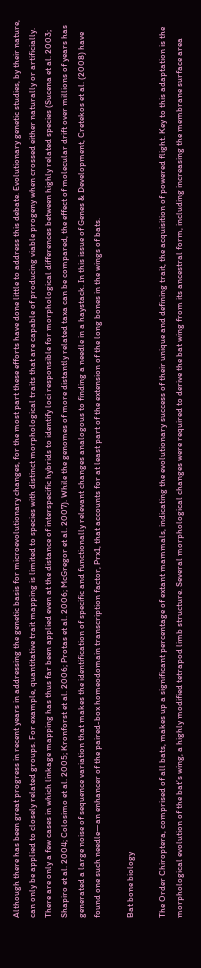Although there has been great progress in recent years in addressing the genetic basis for microevolutionary changes, for the most part these efforts have done little to address this debate. Evolutionary genetic studies, by their nature, can only be applied to closely related groups. For example, quantitative trait mapping is limited to species with distinct morphological traits that are capable of producing viable progeny when crossed either naturally or artificially. There are only a few cases in which linkage mapping has thus far been applied even at the distance of interspecific hybrids to identify loci responsible for morphological differences between highly related species (Sucena et al. 2003; Shapiro et al. 2004; Colosimo et al. 2005; Kronforst et al. 2006; Protas et al. 2006; McGregor et al. 2007). While the genomes of more distantly related taxa can be compared, the effect of molecular drift over millions of years has generated a large noise of sequence variation that makes the identification of specific and functionally relevant changes analogous to finding a needle in a haystack. In this issue of Genes & Development, Cretekos et al. (2008) have found one such needle—an enhancer of the paired-box homeodomain transcription factor, Prx1, that accounts for at least part of the extension of the long bones in the wings of bats.

Bat bone biology

The Order Chiroptera, comprised of all bats, makes up a significant percentage of extant mammals, indicating the evolutionary success of their unique and defining trait, the acquisition of powered flight. Key to this adaptation is the morphological evolution of the bat’s wing, a highly modified tetrapod limb structure. Several morphological changes were required to derive the bat wing from its ancestral form, including increasing the membrane surface area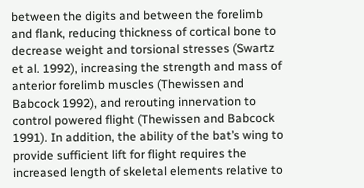between the digits and between the forelimb and flank, reducing thickness of cortical bone to decrease weight and torsional stresses (Swartz et al. 1992), increasing the strength and mass of anterior forelimb muscles (Thewissen and Babcock 1992), and rerouting innervation to control powered flight (Thewissen and Babcock 1991). In addition, the ability of the bat’s wing to provide sufficient lift for flight requires the increased length of skeletal elements relative to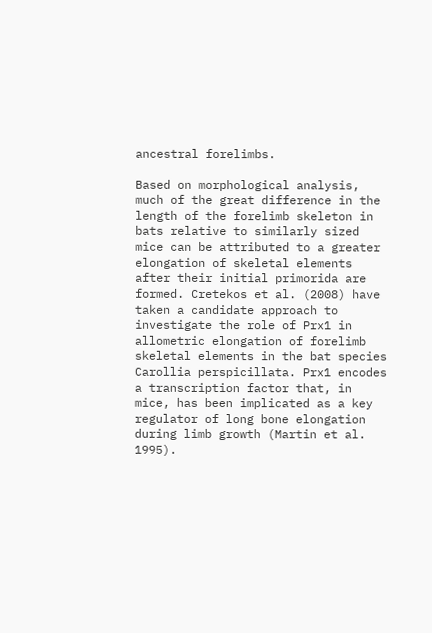ancestral forelimbs.

Based on morphological analysis, much of the great difference in the length of the forelimb skeleton in bats relative to similarly sized mice can be attributed to a greater elongation of skeletal elements after their initial primorida are formed. Cretekos et al. (2008) have taken a candidate approach to investigate the role of Prx1 in allometric elongation of forelimb skeletal elements in the bat species Carollia perspicillata. Prx1 encodes a transcription factor that, in mice, has been implicated as a key regulator of long bone elongation during limb growth (Martin et al. 1995).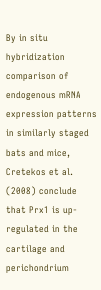By in situ hybridization comparison of endogenous mRNA expression patterns in similarly staged bats and mice, Cretekos et al. (2008) conclude that Prx1 is up-regulated in the cartilage and perichondrium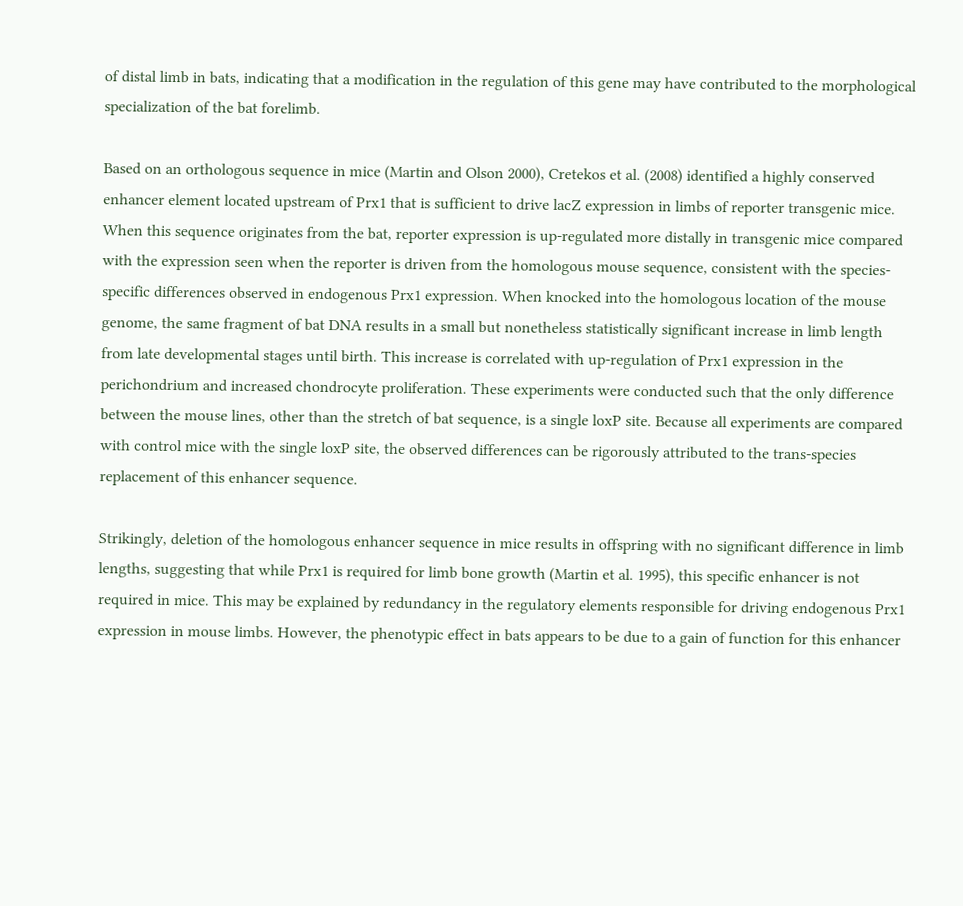of distal limb in bats, indicating that a modification in the regulation of this gene may have contributed to the morphological specialization of the bat forelimb.

Based on an orthologous sequence in mice (Martin and Olson 2000), Cretekos et al. (2008) identified a highly conserved enhancer element located upstream of Prx1 that is sufficient to drive lacZ expression in limbs of reporter transgenic mice. When this sequence originates from the bat, reporter expression is up-regulated more distally in transgenic mice compared with the expression seen when the reporter is driven from the homologous mouse sequence, consistent with the species-specific differences observed in endogenous Prx1 expression. When knocked into the homologous location of the mouse genome, the same fragment of bat DNA results in a small but nonetheless statistically significant increase in limb length from late developmental stages until birth. This increase is correlated with up-regulation of Prx1 expression in the perichondrium and increased chondrocyte proliferation. These experiments were conducted such that the only difference between the mouse lines, other than the stretch of bat sequence, is a single loxP site. Because all experiments are compared with control mice with the single loxP site, the observed differences can be rigorously attributed to the trans-species replacement of this enhancer sequence.

Strikingly, deletion of the homologous enhancer sequence in mice results in offspring with no significant difference in limb lengths, suggesting that while Prx1 is required for limb bone growth (Martin et al. 1995), this specific enhancer is not required in mice. This may be explained by redundancy in the regulatory elements responsible for driving endogenous Prx1 expression in mouse limbs. However, the phenotypic effect in bats appears to be due to a gain of function for this enhancer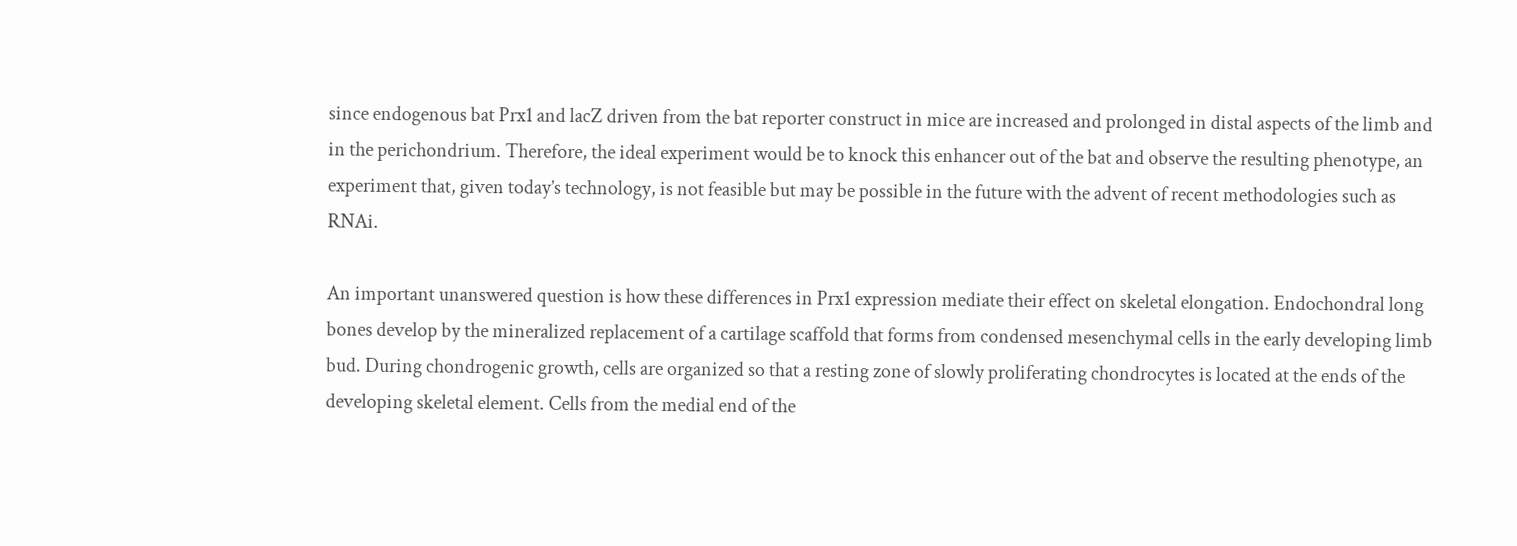since endogenous bat Prx1 and lacZ driven from the bat reporter construct in mice are increased and prolonged in distal aspects of the limb and in the perichondrium. Therefore, the ideal experiment would be to knock this enhancer out of the bat and observe the resulting phenotype, an experiment that, given today’s technology, is not feasible but may be possible in the future with the advent of recent methodologies such as RNAi.

An important unanswered question is how these differences in Prx1 expression mediate their effect on skeletal elongation. Endochondral long bones develop by the mineralized replacement of a cartilage scaffold that forms from condensed mesenchymal cells in the early developing limb bud. During chondrogenic growth, cells are organized so that a resting zone of slowly proliferating chondrocytes is located at the ends of the developing skeletal element. Cells from the medial end of the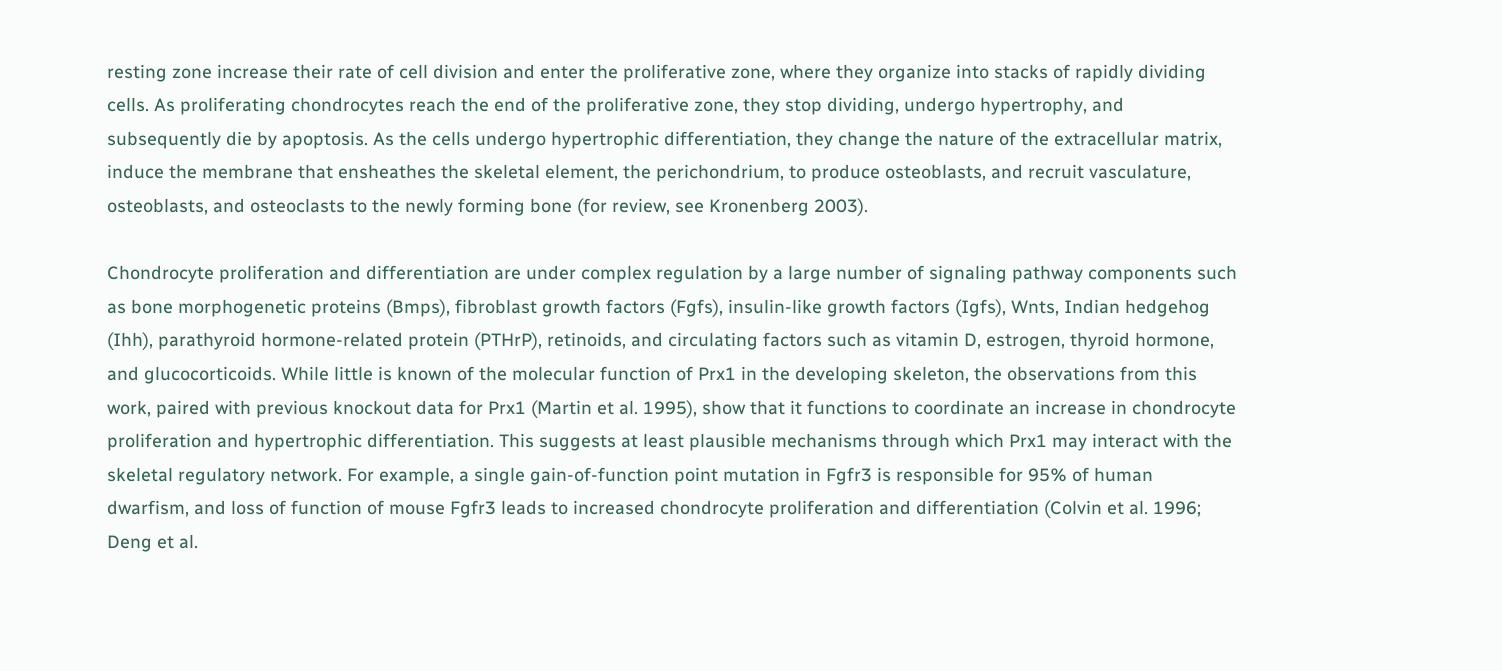resting zone increase their rate of cell division and enter the proliferative zone, where they organize into stacks of rapidly dividing cells. As proliferating chondrocytes reach the end of the proliferative zone, they stop dividing, undergo hypertrophy, and subsequently die by apoptosis. As the cells undergo hypertrophic differentiation, they change the nature of the extracellular matrix, induce the membrane that ensheathes the skeletal element, the perichondrium, to produce osteoblasts, and recruit vasculature, osteoblasts, and osteoclasts to the newly forming bone (for review, see Kronenberg 2003).

Chondrocyte proliferation and differentiation are under complex regulation by a large number of signaling pathway components such as bone morphogenetic proteins (Bmps), fibroblast growth factors (Fgfs), insulin-like growth factors (Igfs), Wnts, Indian hedgehog (Ihh), parathyroid hormone-related protein (PTHrP), retinoids, and circulating factors such as vitamin D, estrogen, thyroid hormone, and glucocorticoids. While little is known of the molecular function of Prx1 in the developing skeleton, the observations from this work, paired with previous knockout data for Prx1 (Martin et al. 1995), show that it functions to coordinate an increase in chondrocyte proliferation and hypertrophic differentiation. This suggests at least plausible mechanisms through which Prx1 may interact with the skeletal regulatory network. For example, a single gain-of-function point mutation in Fgfr3 is responsible for 95% of human dwarfism, and loss of function of mouse Fgfr3 leads to increased chondrocyte proliferation and differentiation (Colvin et al. 1996; Deng et al.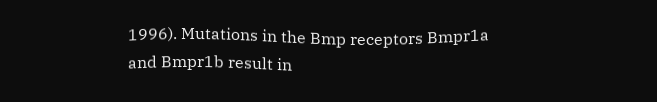1996). Mutations in the Bmp receptors Bmpr1a and Bmpr1b result in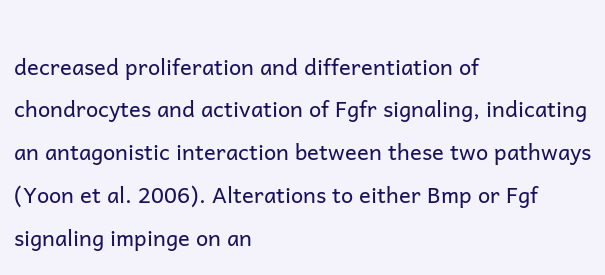decreased proliferation and differentiation of chondrocytes and activation of Fgfr signaling, indicating an antagonistic interaction between these two pathways (Yoon et al. 2006). Alterations to either Bmp or Fgf signaling impinge on an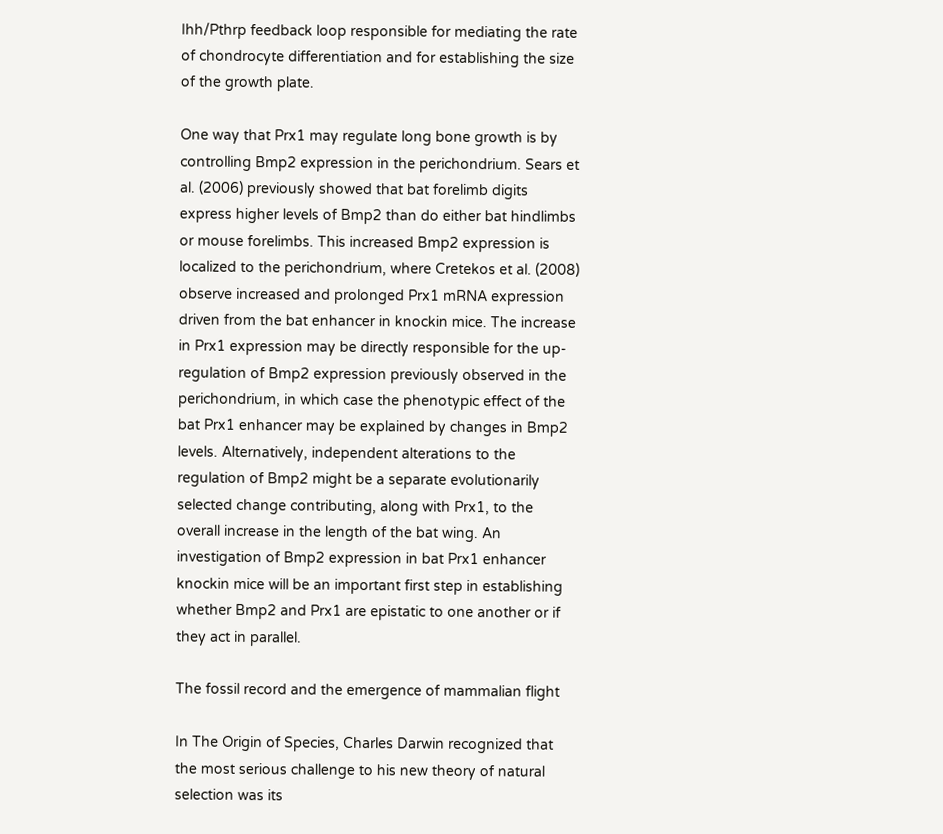Ihh/Pthrp feedback loop responsible for mediating the rate of chondrocyte differentiation and for establishing the size of the growth plate.

One way that Prx1 may regulate long bone growth is by controlling Bmp2 expression in the perichondrium. Sears et al. (2006) previously showed that bat forelimb digits express higher levels of Bmp2 than do either bat hindlimbs or mouse forelimbs. This increased Bmp2 expression is localized to the perichondrium, where Cretekos et al. (2008) observe increased and prolonged Prx1 mRNA expression driven from the bat enhancer in knockin mice. The increase in Prx1 expression may be directly responsible for the up-regulation of Bmp2 expression previously observed in the perichondrium, in which case the phenotypic effect of the bat Prx1 enhancer may be explained by changes in Bmp2 levels. Alternatively, independent alterations to the regulation of Bmp2 might be a separate evolutionarily selected change contributing, along with Prx1, to the overall increase in the length of the bat wing. An investigation of Bmp2 expression in bat Prx1 enhancer knockin mice will be an important first step in establishing whether Bmp2 and Prx1 are epistatic to one another or if they act in parallel.

The fossil record and the emergence of mammalian flight

In The Origin of Species, Charles Darwin recognized that the most serious challenge to his new theory of natural selection was its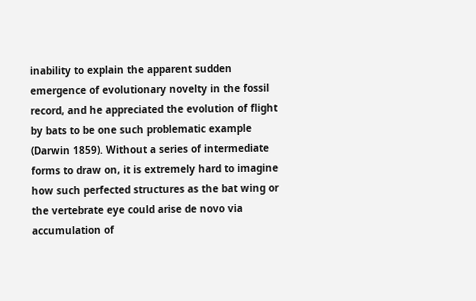inability to explain the apparent sudden emergence of evolutionary novelty in the fossil record, and he appreciated the evolution of flight by bats to be one such problematic example (Darwin 1859). Without a series of intermediate forms to draw on, it is extremely hard to imagine how such perfected structures as the bat wing or the vertebrate eye could arise de novo via accumulation of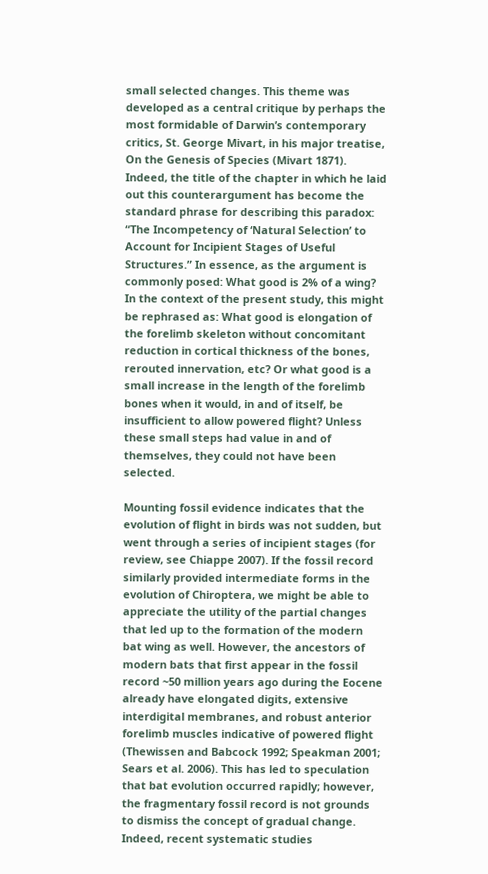small selected changes. This theme was developed as a central critique by perhaps the most formidable of Darwin’s contemporary critics, St. George Mivart, in his major treatise, On the Genesis of Species (Mivart 1871). Indeed, the title of the chapter in which he laid out this counterargument has become the standard phrase for describing this paradox: “The Incompetency of ‘Natural Selection’ to Account for Incipient Stages of Useful Structures.” In essence, as the argument is commonly posed: What good is 2% of a wing? In the context of the present study, this might be rephrased as: What good is elongation of the forelimb skeleton without concomitant reduction in cortical thickness of the bones, rerouted innervation, etc? Or what good is a small increase in the length of the forelimb bones when it would, in and of itself, be insufficient to allow powered flight? Unless these small steps had value in and of themselves, they could not have been selected.

Mounting fossil evidence indicates that the evolution of flight in birds was not sudden, but went through a series of incipient stages (for review, see Chiappe 2007). If the fossil record similarly provided intermediate forms in the evolution of Chiroptera, we might be able to appreciate the utility of the partial changes that led up to the formation of the modern bat wing as well. However, the ancestors of modern bats that first appear in the fossil record ~50 million years ago during the Eocene already have elongated digits, extensive interdigital membranes, and robust anterior forelimb muscles indicative of powered flight (Thewissen and Babcock 1992; Speakman 2001; Sears et al. 2006). This has led to speculation that bat evolution occurred rapidly; however, the fragmentary fossil record is not grounds to dismiss the concept of gradual change. Indeed, recent systematic studies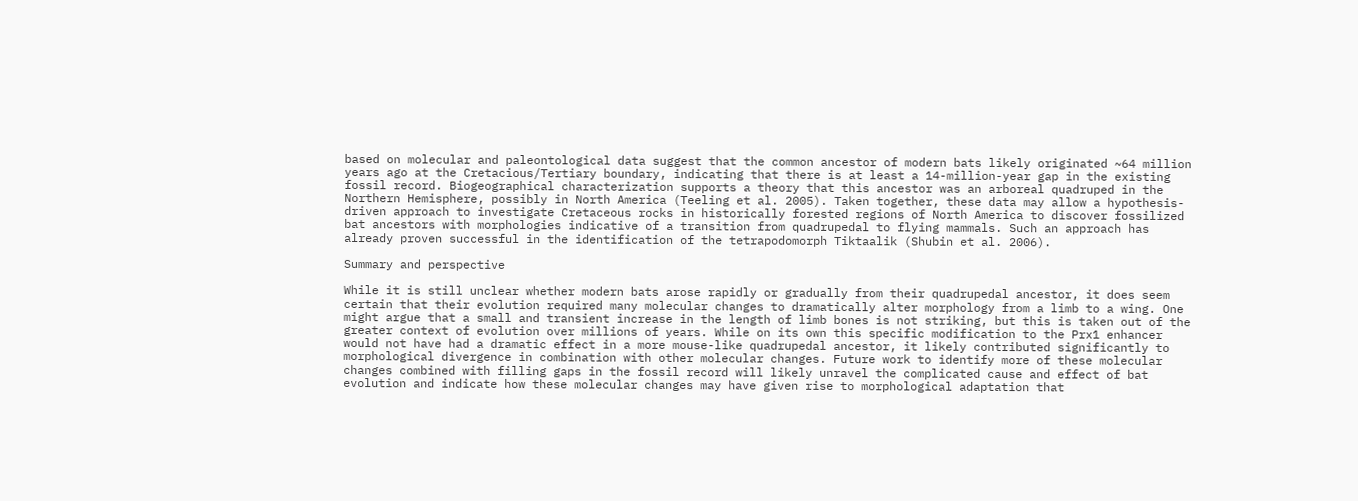based on molecular and paleontological data suggest that the common ancestor of modern bats likely originated ~64 million years ago at the Cretacious/Tertiary boundary, indicating that there is at least a 14-million-year gap in the existing fossil record. Biogeographical characterization supports a theory that this ancestor was an arboreal quadruped in the Northern Hemisphere, possibly in North America (Teeling et al. 2005). Taken together, these data may allow a hypothesis-driven approach to investigate Cretaceous rocks in historically forested regions of North America to discover fossilized bat ancestors with morphologies indicative of a transition from quadrupedal to flying mammals. Such an approach has already proven successful in the identification of the tetrapodomorph Tiktaalik (Shubin et al. 2006).

Summary and perspective

While it is still unclear whether modern bats arose rapidly or gradually from their quadrupedal ancestor, it does seem certain that their evolution required many molecular changes to dramatically alter morphology from a limb to a wing. One might argue that a small and transient increase in the length of limb bones is not striking, but this is taken out of the greater context of evolution over millions of years. While on its own this specific modification to the Prx1 enhancer would not have had a dramatic effect in a more mouse-like quadrupedal ancestor, it likely contributed significantly to morphological divergence in combination with other molecular changes. Future work to identify more of these molecular changes combined with filling gaps in the fossil record will likely unravel the complicated cause and effect of bat evolution and indicate how these molecular changes may have given rise to morphological adaptation that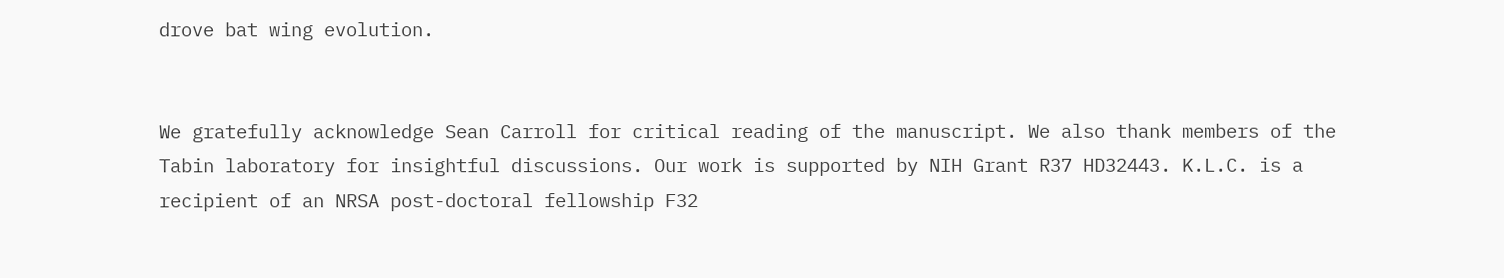drove bat wing evolution.


We gratefully acknowledge Sean Carroll for critical reading of the manuscript. We also thank members of the Tabin laboratory for insightful discussions. Our work is supported by NIH Grant R37 HD32443. K.L.C. is a recipient of an NRSA post-doctoral fellowship F32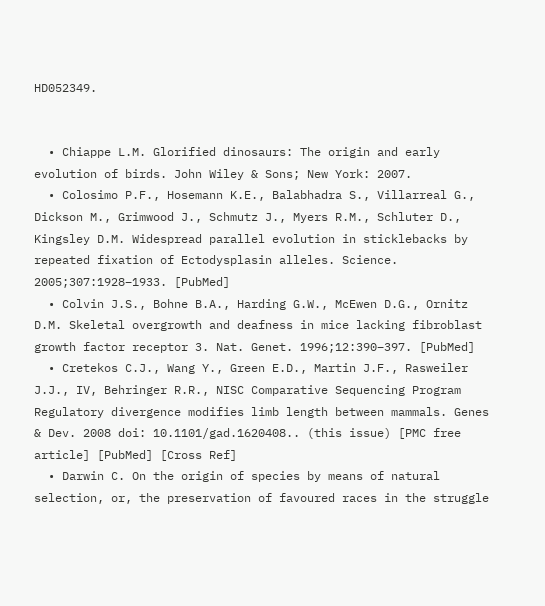HD052349.


  • Chiappe L.M. Glorified dinosaurs: The origin and early evolution of birds. John Wiley & Sons; New York: 2007.
  • Colosimo P.F., Hosemann K.E., Balabhadra S., Villarreal G., Dickson M., Grimwood J., Schmutz J., Myers R.M., Schluter D., Kingsley D.M. Widespread parallel evolution in sticklebacks by repeated fixation of Ectodysplasin alleles. Science. 2005;307:1928–1933. [PubMed]
  • Colvin J.S., Bohne B.A., Harding G.W., McEwen D.G., Ornitz D.M. Skeletal overgrowth and deafness in mice lacking fibroblast growth factor receptor 3. Nat. Genet. 1996;12:390–397. [PubMed]
  • Cretekos C.J., Wang Y., Green E.D., Martin J.F., Rasweiler J.J., IV, Behringer R.R., NISC Comparative Sequencing Program Regulatory divergence modifies limb length between mammals. Genes & Dev. 2008 doi: 10.1101/gad.1620408.. (this issue) [PMC free article] [PubMed] [Cross Ref]
  • Darwin C. On the origin of species by means of natural selection, or, the preservation of favoured races in the struggle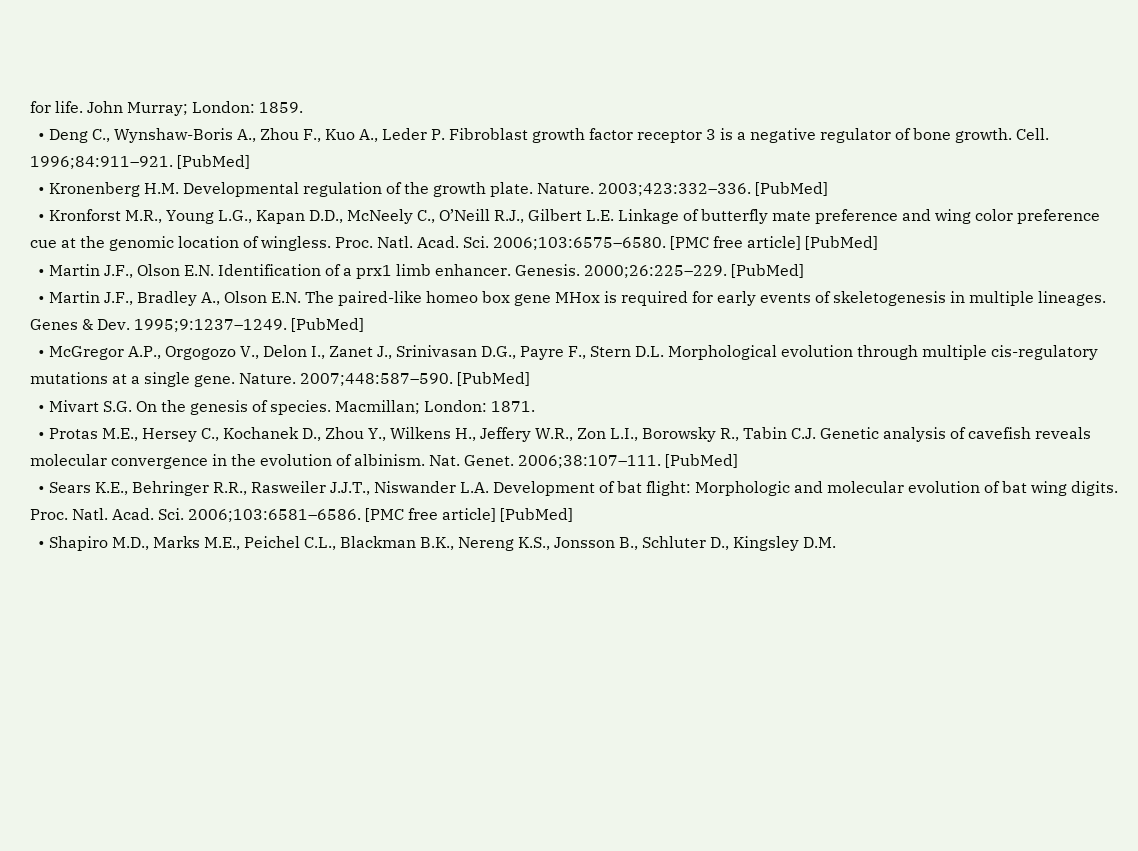for life. John Murray; London: 1859.
  • Deng C., Wynshaw-Boris A., Zhou F., Kuo A., Leder P. Fibroblast growth factor receptor 3 is a negative regulator of bone growth. Cell. 1996;84:911–921. [PubMed]
  • Kronenberg H.M. Developmental regulation of the growth plate. Nature. 2003;423:332–336. [PubMed]
  • Kronforst M.R., Young L.G., Kapan D.D., McNeely C., O’Neill R.J., Gilbert L.E. Linkage of butterfly mate preference and wing color preference cue at the genomic location of wingless. Proc. Natl. Acad. Sci. 2006;103:6575–6580. [PMC free article] [PubMed]
  • Martin J.F., Olson E.N. Identification of a prx1 limb enhancer. Genesis. 2000;26:225–229. [PubMed]
  • Martin J.F., Bradley A., Olson E.N. The paired-like homeo box gene MHox is required for early events of skeletogenesis in multiple lineages. Genes & Dev. 1995;9:1237–1249. [PubMed]
  • McGregor A.P., Orgogozo V., Delon I., Zanet J., Srinivasan D.G., Payre F., Stern D.L. Morphological evolution through multiple cis-regulatory mutations at a single gene. Nature. 2007;448:587–590. [PubMed]
  • Mivart S.G. On the genesis of species. Macmillan; London: 1871.
  • Protas M.E., Hersey C., Kochanek D., Zhou Y., Wilkens H., Jeffery W.R., Zon L.I., Borowsky R., Tabin C.J. Genetic analysis of cavefish reveals molecular convergence in the evolution of albinism. Nat. Genet. 2006;38:107–111. [PubMed]
  • Sears K.E., Behringer R.R., Rasweiler J.J.T., Niswander L.A. Development of bat flight: Morphologic and molecular evolution of bat wing digits. Proc. Natl. Acad. Sci. 2006;103:6581–6586. [PMC free article] [PubMed]
  • Shapiro M.D., Marks M.E., Peichel C.L., Blackman B.K., Nereng K.S., Jonsson B., Schluter D., Kingsley D.M.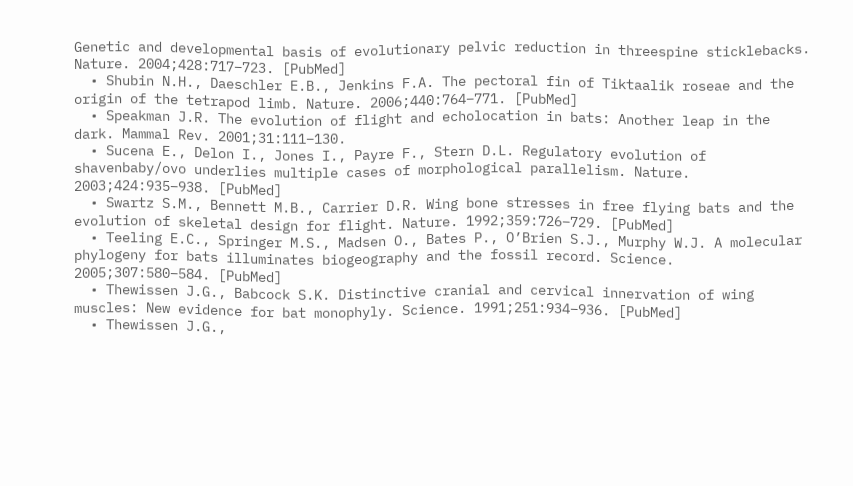Genetic and developmental basis of evolutionary pelvic reduction in threespine sticklebacks. Nature. 2004;428:717–723. [PubMed]
  • Shubin N.H., Daeschler E.B., Jenkins F.A. The pectoral fin of Tiktaalik roseae and the origin of the tetrapod limb. Nature. 2006;440:764–771. [PubMed]
  • Speakman J.R. The evolution of flight and echolocation in bats: Another leap in the dark. Mammal Rev. 2001;31:111–130.
  • Sucena E., Delon I., Jones I., Payre F., Stern D.L. Regulatory evolution of shavenbaby/ovo underlies multiple cases of morphological parallelism. Nature. 2003;424:935–938. [PubMed]
  • Swartz S.M., Bennett M.B., Carrier D.R. Wing bone stresses in free flying bats and the evolution of skeletal design for flight. Nature. 1992;359:726–729. [PubMed]
  • Teeling E.C., Springer M.S., Madsen O., Bates P., O’Brien S.J., Murphy W.J. A molecular phylogeny for bats illuminates biogeography and the fossil record. Science. 2005;307:580–584. [PubMed]
  • Thewissen J.G., Babcock S.K. Distinctive cranial and cervical innervation of wing muscles: New evidence for bat monophyly. Science. 1991;251:934–936. [PubMed]
  • Thewissen J.G.,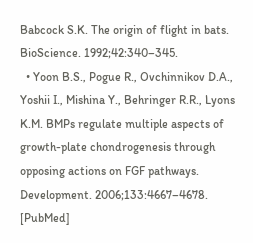Babcock S.K. The origin of flight in bats. BioScience. 1992;42:340–345.
  • Yoon B.S., Pogue R., Ovchinnikov D.A., Yoshii I., Mishina Y., Behringer R.R., Lyons K.M. BMPs regulate multiple aspects of growth-plate chondrogenesis through opposing actions on FGF pathways. Development. 2006;133:4667–4678. [PubMed]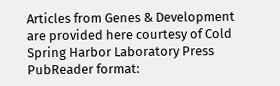Articles from Genes & Development are provided here courtesy of Cold Spring Harbor Laboratory Press
PubReader format: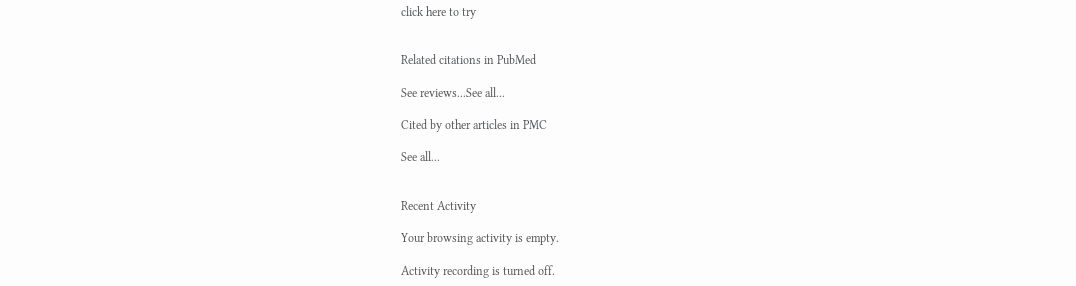click here to try


Related citations in PubMed

See reviews...See all...

Cited by other articles in PMC

See all...


Recent Activity

Your browsing activity is empty.

Activity recording is turned off.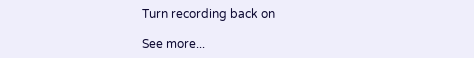Turn recording back on

See more...